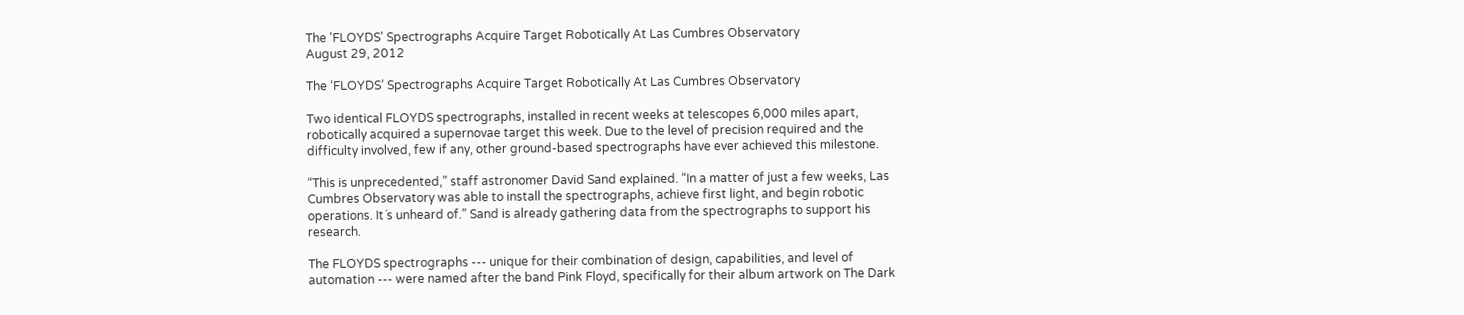The 'FLOYDS' Spectrographs Acquire Target Robotically At Las Cumbres Observatory
August 29, 2012

The ‘FLOYDS’ Spectrographs Acquire Target Robotically At Las Cumbres Observatory

Two identical FLOYDS spectrographs, installed in recent weeks at telescopes 6,000 miles apart, robotically acquired a supernovae target this week. Due to the level of precision required and the difficulty involved, few if any, other ground-based spectrographs have ever achieved this milestone.

“This is unprecedented,” staff astronomer David Sand explained. “In a matter of just a few weeks, Las Cumbres Observatory was able to install the spectrographs, achieve first light, and begin robotic operations. It´s unheard of.” Sand is already gathering data from the spectrographs to support his research.

The FLOYDS spectrographs --- unique for their combination of design, capabilities, and level of automation --- were named after the band Pink Floyd, specifically for their album artwork on The Dark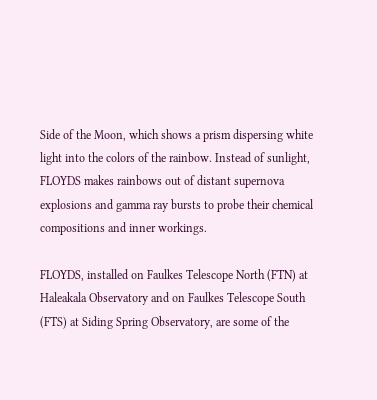Side of the Moon, which shows a prism dispersing white light into the colors of the rainbow. Instead of sunlight, FLOYDS makes rainbows out of distant supernova explosions and gamma ray bursts to probe their chemical compositions and inner workings.

FLOYDS, installed on Faulkes Telescope North (FTN) at Haleakala Observatory and on Faulkes Telescope South (FTS) at Siding Spring Observatory, are some of the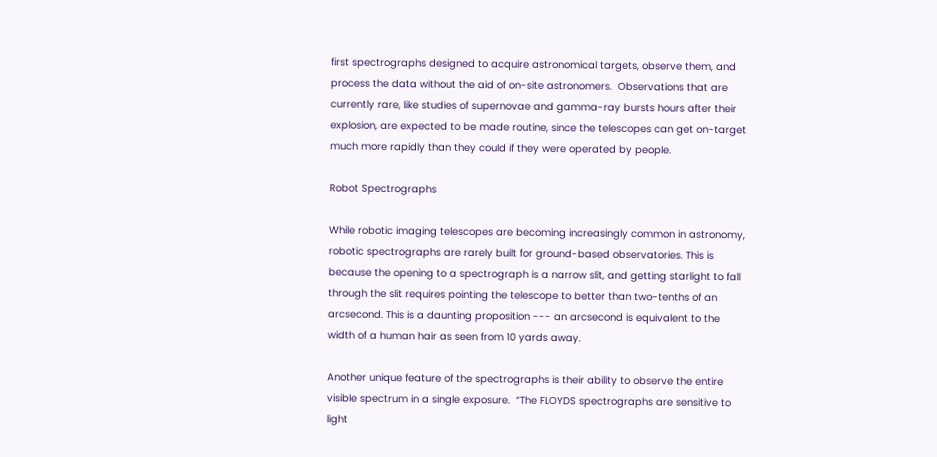first spectrographs designed to acquire astronomical targets, observe them, and process the data without the aid of on-site astronomers.  Observations that are currently rare, like studies of supernovae and gamma-ray bursts hours after their explosion, are expected to be made routine, since the telescopes can get on-target much more rapidly than they could if they were operated by people.

Robot Spectrographs

While robotic imaging telescopes are becoming increasingly common in astronomy, robotic spectrographs are rarely built for ground-based observatories. This is because the opening to a spectrograph is a narrow slit, and getting starlight to fall through the slit requires pointing the telescope to better than two-tenths of an arcsecond. This is a daunting proposition --- an arcsecond is equivalent to the width of a human hair as seen from 10 yards away.

Another unique feature of the spectrographs is their ability to observe the entire visible spectrum in a single exposure.  “The FLOYDS spectrographs are sensitive to light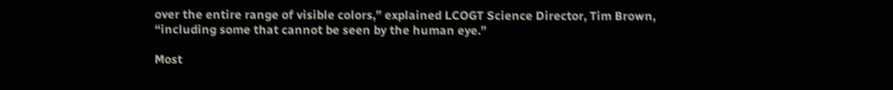over the entire range of visible colors,” explained LCOGT Science Director, Tim Brown, “including some that cannot be seen by the human eye.”

Most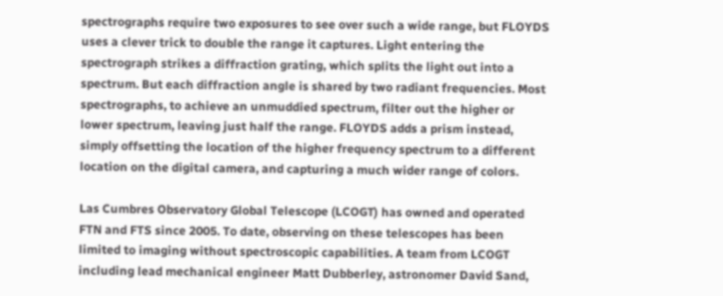spectrographs require two exposures to see over such a wide range, but FLOYDS uses a clever trick to double the range it captures. Light entering the spectrograph strikes a diffraction grating, which splits the light out into a spectrum. But each diffraction angle is shared by two radiant frequencies. Most spectrographs, to achieve an unmuddied spectrum, filter out the higher or lower spectrum, leaving just half the range. FLOYDS adds a prism instead, simply offsetting the location of the higher frequency spectrum to a different location on the digital camera, and capturing a much wider range of colors.

Las Cumbres Observatory Global Telescope (LCOGT) has owned and operated FTN and FTS since 2005. To date, observing on these telescopes has been limited to imaging without spectroscopic capabilities. A team from LCOGT including lead mechanical engineer Matt Dubberley, astronomer David Sand,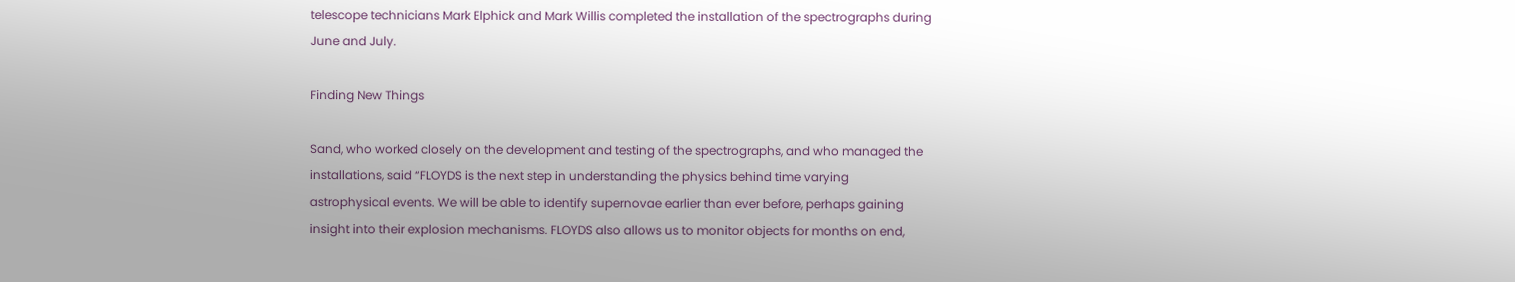telescope technicians Mark Elphick and Mark Willis completed the installation of the spectrographs during June and July.

Finding New Things

Sand, who worked closely on the development and testing of the spectrographs, and who managed the installations, said “FLOYDS is the next step in understanding the physics behind time varying astrophysical events. We will be able to identify supernovae earlier than ever before, perhaps gaining insight into their explosion mechanisms. FLOYDS also allows us to monitor objects for months on end,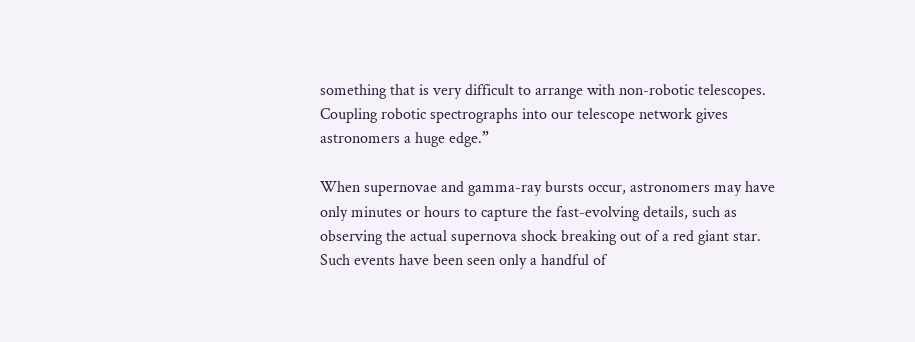something that is very difficult to arrange with non-robotic telescopes. Coupling robotic spectrographs into our telescope network gives astronomers a huge edge.”

When supernovae and gamma-ray bursts occur, astronomers may have only minutes or hours to capture the fast-evolving details, such as observing the actual supernova shock breaking out of a red giant star. Such events have been seen only a handful of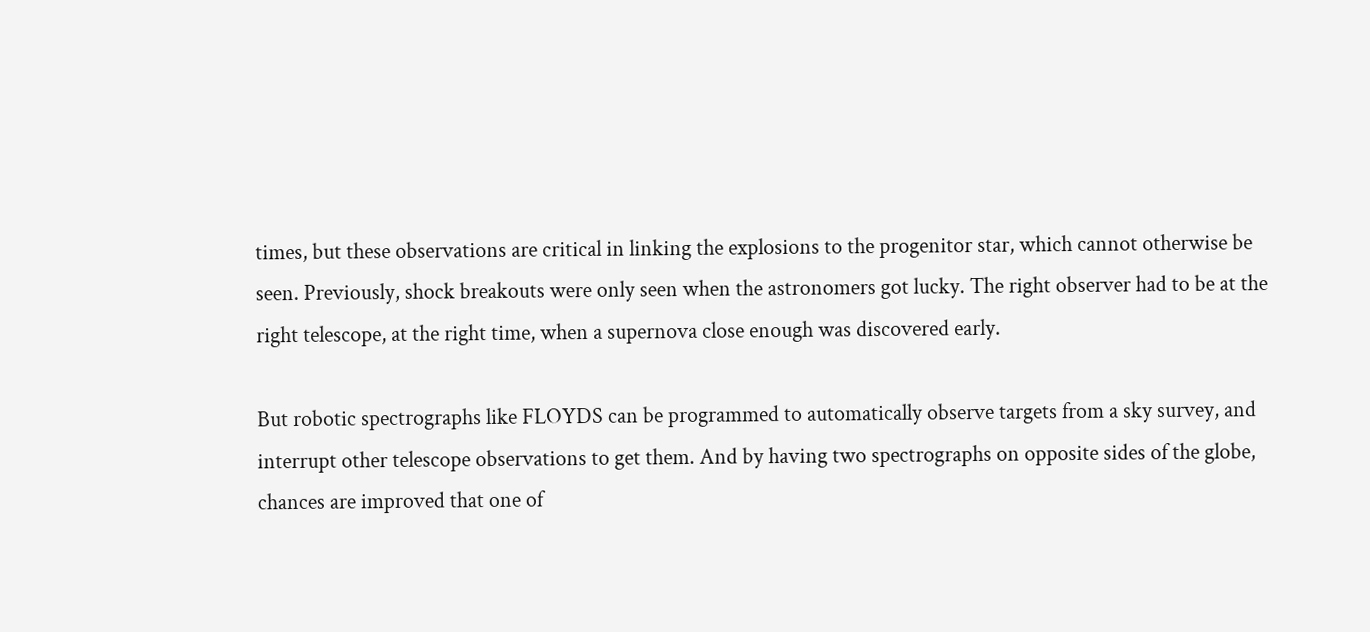times, but these observations are critical in linking the explosions to the progenitor star, which cannot otherwise be seen. Previously, shock breakouts were only seen when the astronomers got lucky. The right observer had to be at the right telescope, at the right time, when a supernova close enough was discovered early.

But robotic spectrographs like FLOYDS can be programmed to automatically observe targets from a sky survey, and interrupt other telescope observations to get them. And by having two spectrographs on opposite sides of the globe, chances are improved that one of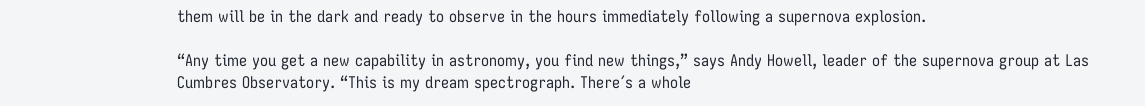them will be in the dark and ready to observe in the hours immediately following a supernova explosion.

“Any time you get a new capability in astronomy, you find new things,” says Andy Howell, leader of the supernova group at Las Cumbres Observatory. “This is my dream spectrograph. There´s a whole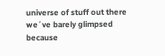universe of stuff out there we´ve barely glimpsed because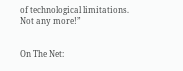of technological limitations. Not any more!”


On The Net: